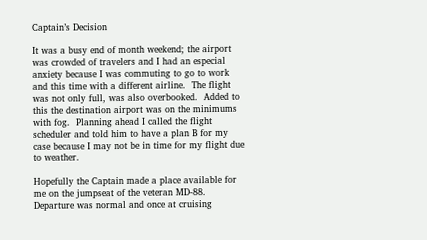Captain’s Decision

It was a busy end of month weekend; the airport was crowded of travelers and I had an especial anxiety because I was commuting to go to work and this time with a different airline.  The flight was not only full, was also overbooked.  Added to this the destination airport was on the minimums with fog.  Planning ahead I called the flight scheduler and told him to have a plan B for my case because I may not be in time for my flight due to weather.

Hopefully the Captain made a place available for me on the jumpseat of the veteran MD-88.  Departure was normal and once at cruising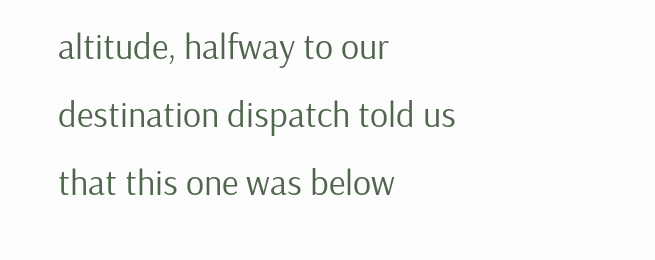altitude, halfway to our destination dispatch told us that this one was below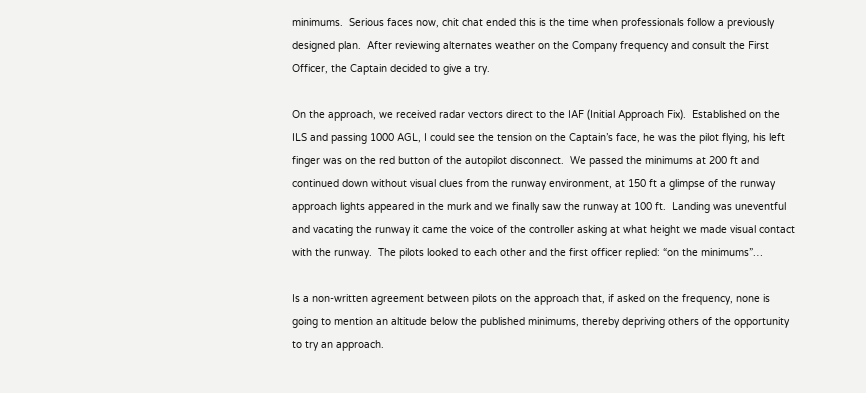minimums.  Serious faces now, chit chat ended this is the time when professionals follow a previously designed plan.  After reviewing alternates weather on the Company frequency and consult the First Officer, the Captain decided to give a try.

On the approach, we received radar vectors direct to the IAF (Initial Approach Fix).  Established on the ILS and passing 1000 AGL, I could see the tension on the Captain’s face, he was the pilot flying, his left finger was on the red button of the autopilot disconnect.  We passed the minimums at 200 ft and continued down without visual clues from the runway environment, at 150 ft a glimpse of the runway approach lights appeared in the murk and we finally saw the runway at 100 ft.  Landing was uneventful and vacating the runway it came the voice of the controller asking at what height we made visual contact with the runway.  The pilots looked to each other and the first officer replied: “on the minimums”…

Is a non-written agreement between pilots on the approach that, if asked on the frequency, none is going to mention an altitude below the published minimums, thereby depriving others of the opportunity to try an approach.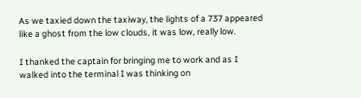As we taxied down the taxiway, the lights of a 737 appeared like a ghost from the low clouds, it was low, really low.

I thanked the captain for bringing me to work and as I walked into the terminal I was thinking on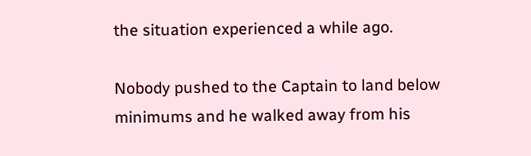the situation experienced a while ago.

Nobody pushed to the Captain to land below minimums and he walked away from his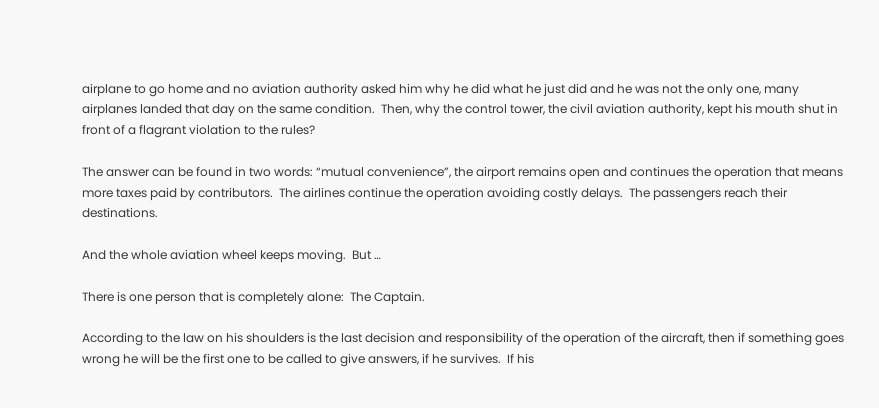airplane to go home and no aviation authority asked him why he did what he just did and he was not the only one, many airplanes landed that day on the same condition.  Then, why the control tower, the civil aviation authority, kept his mouth shut in front of a flagrant violation to the rules?

The answer can be found in two words: “mutual convenience”, the airport remains open and continues the operation that means more taxes paid by contributors.  The airlines continue the operation avoiding costly delays.  The passengers reach their destinations.

And the whole aviation wheel keeps moving.  But …

There is one person that is completely alone:  The Captain.

According to the law on his shoulders is the last decision and responsibility of the operation of the aircraft, then if something goes wrong he will be the first one to be called to give answers, if he survives.  If his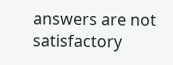answers are not satisfactory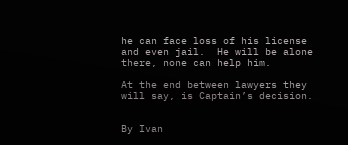he can face loss of his license and even jail.  He will be alone there, none can help him.

At the end between lawyers they will say, is Captain’s decision.


By Ivan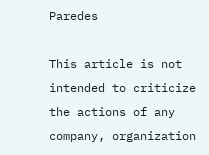Paredes

This article is not intended to criticize the actions of any company, organization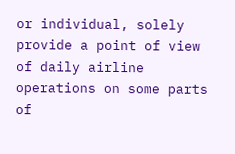or individual, solely provide a point of view of daily airline operations on some parts of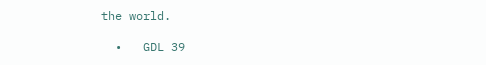the world.

  •   GDL 39